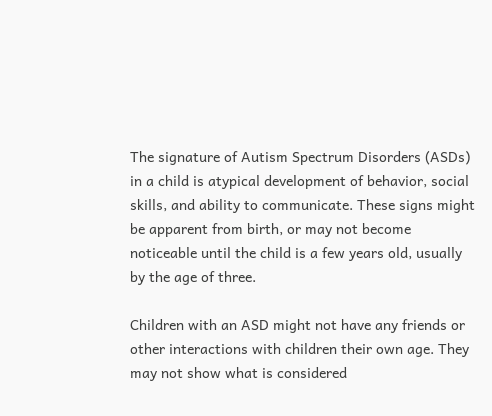The signature of Autism Spectrum Disorders (ASDs) in a child is atypical development of behavior, social skills, and ability to communicate. These signs might be apparent from birth, or may not become noticeable until the child is a few years old, usually by the age of three.

Children with an ASD might not have any friends or other interactions with children their own age. They may not show what is considered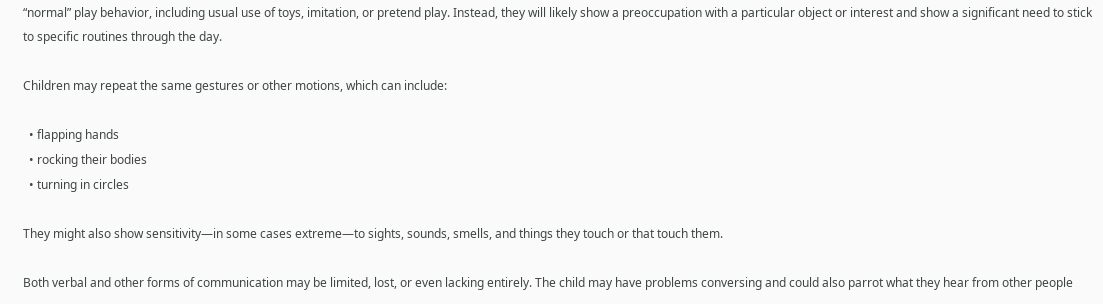“normal” play behavior, including usual use of toys, imitation, or pretend play. Instead, they will likely show a preoccupation with a particular object or interest and show a significant need to stick to specific routines through the day.

Children may repeat the same gestures or other motions, which can include:

  • flapping hands
  • rocking their bodies
  • turning in circles

They might also show sensitivity—in some cases extreme—to sights, sounds, smells, and things they touch or that touch them.

Both verbal and other forms of communication may be limited, lost, or even lacking entirely. The child may have problems conversing and could also parrot what they hear from other people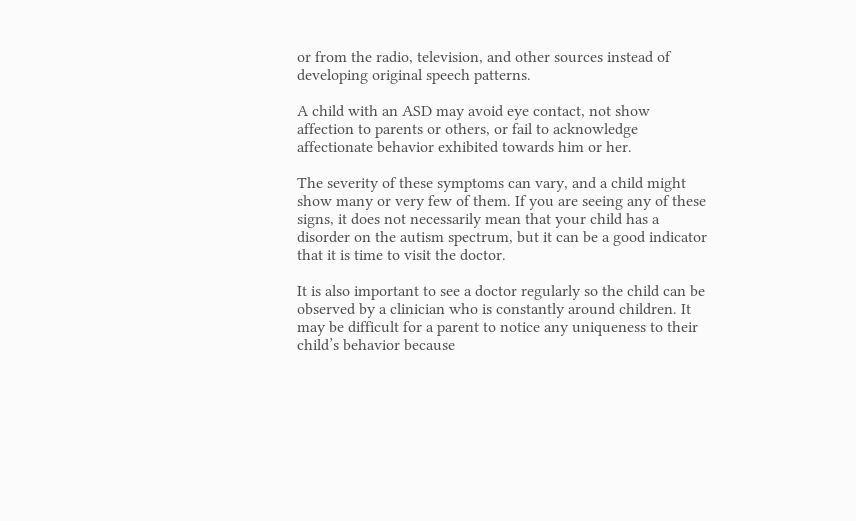or from the radio, television, and other sources instead of developing original speech patterns.

A child with an ASD may avoid eye contact, not show affection to parents or others, or fail to acknowledge affectionate behavior exhibited towards him or her.

The severity of these symptoms can vary, and a child might show many or very few of them. If you are seeing any of these signs, it does not necessarily mean that your child has a disorder on the autism spectrum, but it can be a good indicator that it is time to visit the doctor.

It is also important to see a doctor regularly so the child can be observed by a clinician who is constantly around children. It may be difficult for a parent to notice any uniqueness to their child’s behavior because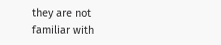they are not familiar with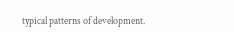typical patterns of development.